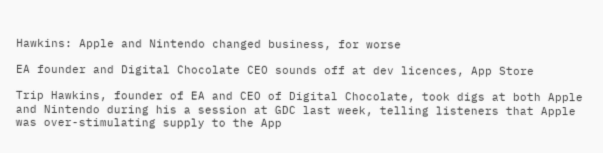Hawkins: Apple and Nintendo changed business, for worse

EA founder and Digital Chocolate CEO sounds off at dev licences, App Store

Trip Hawkins, founder of EA and CEO of Digital Chocolate, took digs at both Apple and Nintendo during his a session at GDC last week, telling listeners that Apple was over-stimulating supply to the App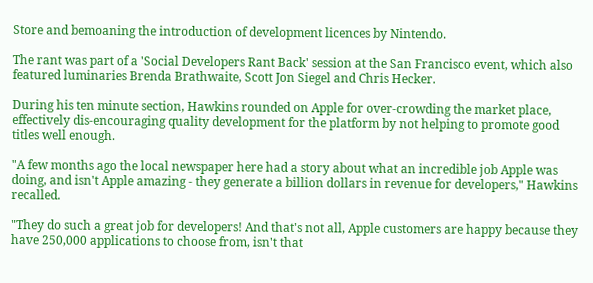Store and bemoaning the introduction of development licences by Nintendo.

The rant was part of a 'Social Developers Rant Back' session at the San Francisco event, which also featured luminaries Brenda Brathwaite, Scott Jon Siegel and Chris Hecker.

During his ten minute section, Hawkins rounded on Apple for over-crowding the market place, effectively dis-encouraging quality development for the platform by not helping to promote good titles well enough.

"A few months ago the local newspaper here had a story about what an incredible job Apple was doing, and isn't Apple amazing - they generate a billion dollars in revenue for developers," Hawkins recalled.

"They do such a great job for developers! And that's not all, Apple customers are happy because they have 250,000 applications to choose from, isn't that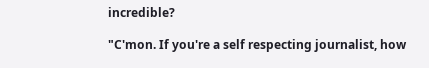incredible?

"C'mon. If you're a self respecting journalist, how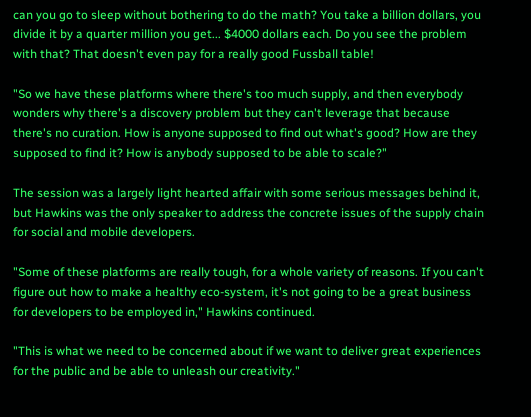can you go to sleep without bothering to do the math? You take a billion dollars, you divide it by a quarter million you get... $4000 dollars each. Do you see the problem with that? That doesn't even pay for a really good Fussball table!

"So we have these platforms where there's too much supply, and then everybody wonders why there's a discovery problem but they can't leverage that because there's no curation. How is anyone supposed to find out what's good? How are they supposed to find it? How is anybody supposed to be able to scale?"

The session was a largely light hearted affair with some serious messages behind it, but Hawkins was the only speaker to address the concrete issues of the supply chain for social and mobile developers.

"Some of these platforms are really tough, for a whole variety of reasons. If you can't figure out how to make a healthy eco-system, it's not going to be a great business for developers to be employed in," Hawkins continued.

"This is what we need to be concerned about if we want to deliver great experiences for the public and be able to unleash our creativity."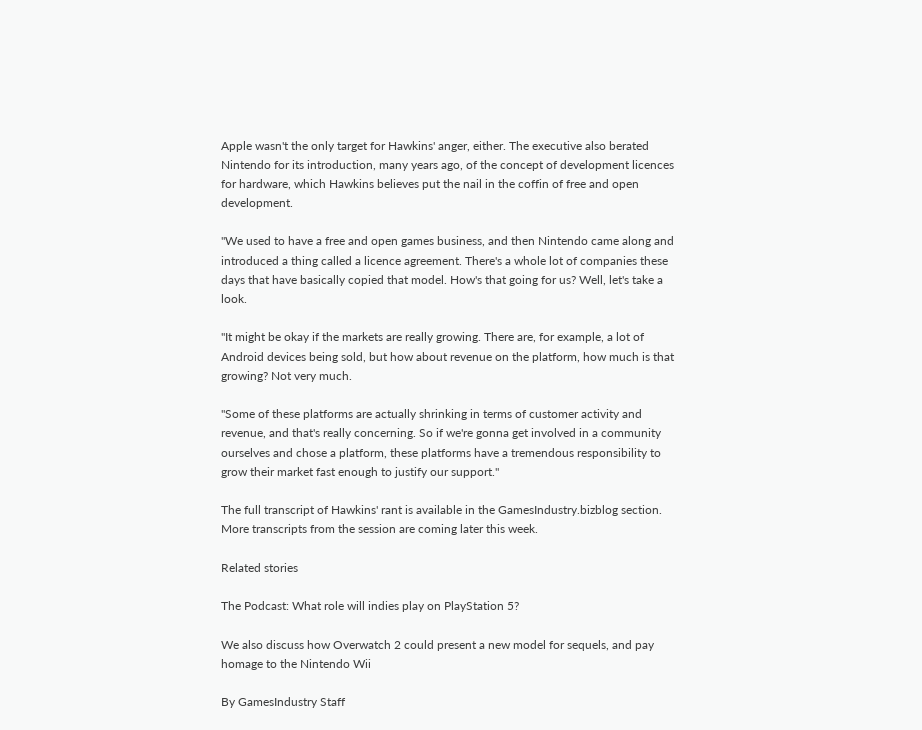Apple wasn't the only target for Hawkins' anger, either. The executive also berated Nintendo for its introduction, many years ago, of the concept of development licences for hardware, which Hawkins believes put the nail in the coffin of free and open development.

"We used to have a free and open games business, and then Nintendo came along and introduced a thing called a licence agreement. There's a whole lot of companies these days that have basically copied that model. How's that going for us? Well, let's take a look.

"It might be okay if the markets are really growing. There are, for example, a lot of Android devices being sold, but how about revenue on the platform, how much is that growing? Not very much.

"Some of these platforms are actually shrinking in terms of customer activity and revenue, and that's really concerning. So if we're gonna get involved in a community ourselves and chose a platform, these platforms have a tremendous responsibility to grow their market fast enough to justify our support."

The full transcript of Hawkins' rant is available in the GamesIndustry.bizblog section. More transcripts from the session are coming later this week.

Related stories

The Podcast: What role will indies play on PlayStation 5?

We also discuss how Overwatch 2 could present a new model for sequels, and pay homage to the Nintendo Wii

By GamesIndustry Staff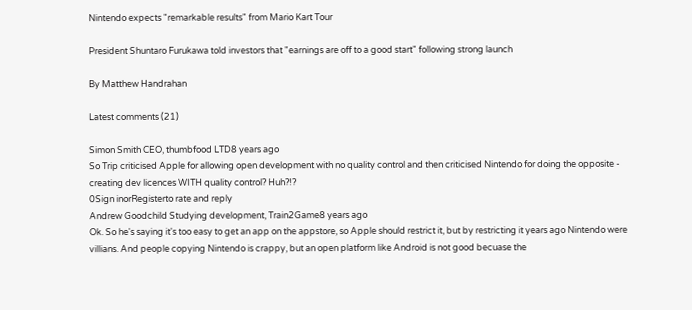Nintendo expects "remarkable results" from Mario Kart Tour

President Shuntaro Furukawa told investors that "earnings are off to a good start" following strong launch

By Matthew Handrahan

Latest comments (21)

Simon Smith CEO, thumbfood LTD8 years ago
So Trip criticised Apple for allowing open development with no quality control and then criticised Nintendo for doing the opposite - creating dev licences WITH quality control? Huh?!?
0Sign inorRegisterto rate and reply
Andrew Goodchild Studying development, Train2Game8 years ago
Ok. So he's saying it's too easy to get an app on the appstore, so Apple should restrict it, but by restricting it years ago Nintendo were villians. And people copying Nintendo is crappy, but an open platform like Android is not good becuase the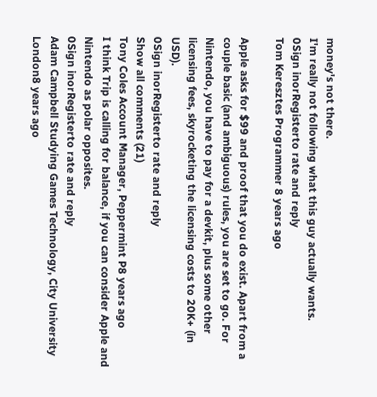money's not there.
I'm really not following what this guy actually wants.
0Sign inorRegisterto rate and reply
Tom Keresztes Programmer 8 years ago

Apple asks for $99 and proof that you do exist. Apart from a couple basic (and ambiguous) rules, you are set to go. For Nintendo, you have to pay for a devkit, plus some other licensing fees, skyrocketing the licensing costs to 20K+ (in USD).
0Sign inorRegisterto rate and reply
Show all comments (21)
Tony Coles Account Manager, Peppermint P8 years ago
I think Trip is calling for balance, if you can consider Apple and Nintendo as polar opposites.
0Sign inorRegisterto rate and reply
Adam Campbell Studying Games Technology, City University London8 years ago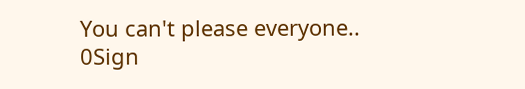You can't please everyone..
0Sign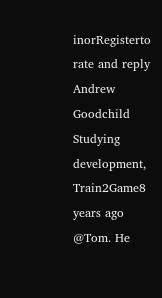inorRegisterto rate and reply
Andrew Goodchild Studying development, Train2Game8 years ago
@Tom. He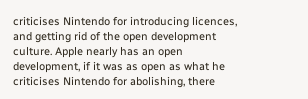criticises Nintendo for introducing licences, and getting rid of the open development culture. Apple nearly has an open development, if it was as open as what he criticises Nintendo for abolishing, there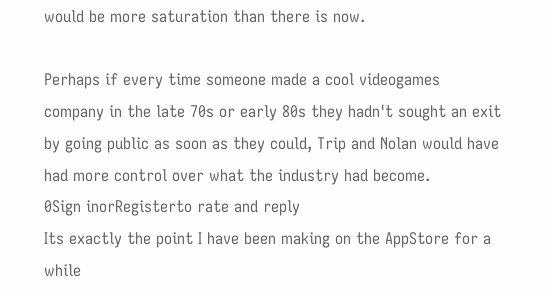would be more saturation than there is now.

Perhaps if every time someone made a cool videogames company in the late 70s or early 80s they hadn't sought an exit by going public as soon as they could, Trip and Nolan would have had more control over what the industry had become.
0Sign inorRegisterto rate and reply
Its exactly the point I have been making on the AppStore for a while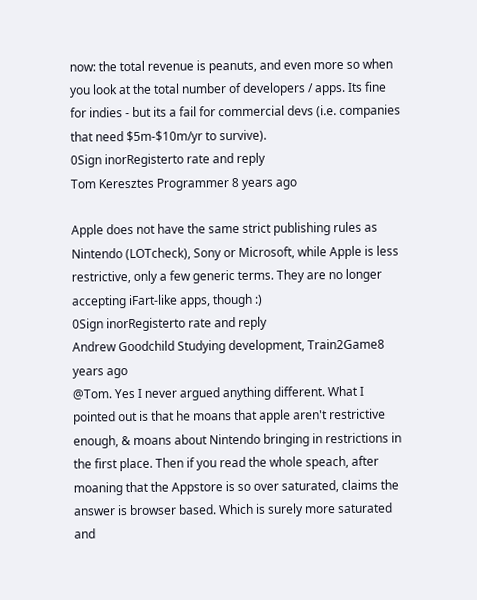now: the total revenue is peanuts, and even more so when you look at the total number of developers / apps. Its fine for indies - but its a fail for commercial devs (i.e. companies that need $5m-$10m/yr to survive).
0Sign inorRegisterto rate and reply
Tom Keresztes Programmer 8 years ago

Apple does not have the same strict publishing rules as Nintendo (LOTcheck), Sony or Microsoft, while Apple is less restrictive, only a few generic terms. They are no longer accepting iFart-like apps, though :)
0Sign inorRegisterto rate and reply
Andrew Goodchild Studying development, Train2Game8 years ago
@Tom. Yes I never argued anything different. What I pointed out is that he moans that apple aren't restrictive enough, & moans about Nintendo bringing in restrictions in the first place. Then if you read the whole speach, after moaning that the Appstore is so over saturated, claims the answer is browser based. Which is surely more saturated and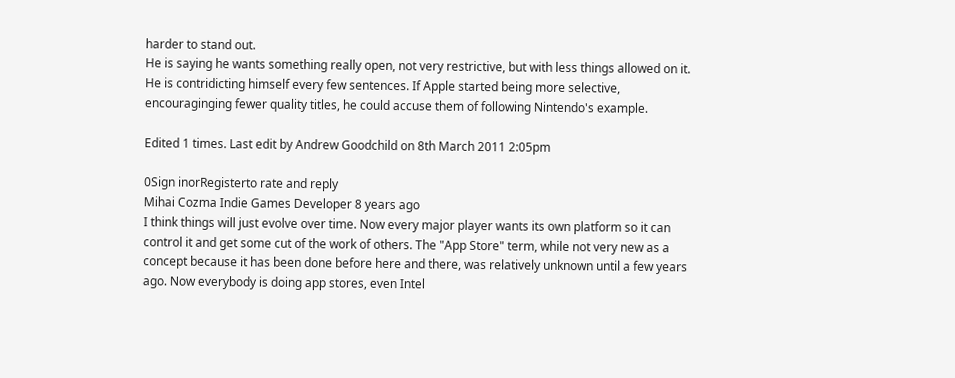harder to stand out.
He is saying he wants something really open, not very restrictive, but with less things allowed on it. He is contridicting himself every few sentences. If Apple started being more selective, encouraginging fewer quality titles, he could accuse them of following Nintendo's example.

Edited 1 times. Last edit by Andrew Goodchild on 8th March 2011 2:05pm

0Sign inorRegisterto rate and reply
Mihai Cozma Indie Games Developer 8 years ago
I think things will just evolve over time. Now every major player wants its own platform so it can control it and get some cut of the work of others. The "App Store" term, while not very new as a concept because it has been done before here and there, was relatively unknown until a few years ago. Now everybody is doing app stores, even Intel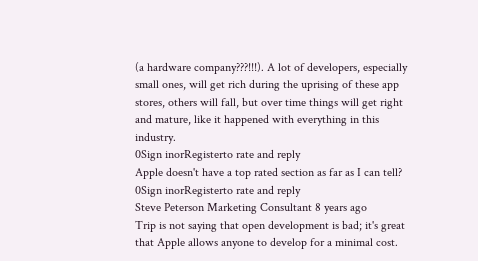(a hardware company???!!!). A lot of developers, especially small ones, will get rich during the uprising of these app stores, others will fall, but over time things will get right and mature, like it happened with everything in this industry.
0Sign inorRegisterto rate and reply
Apple doesn't have a top rated section as far as I can tell?
0Sign inorRegisterto rate and reply
Steve Peterson Marketing Consultant 8 years ago
Trip is not saying that open development is bad; it's great that Apple allows anyone to develop for a minimal cost.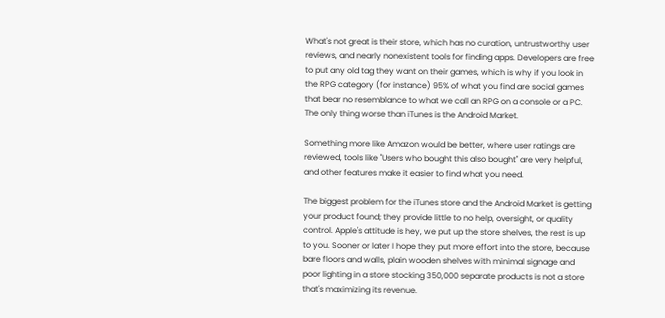What's not great is their store, which has no curation, untrustworthy user reviews, and nearly nonexistent tools for finding apps. Developers are free to put any old tag they want on their games, which is why if you look in the RPG category (for instance) 95% of what you find are social games that bear no resemblance to what we call an RPG on a console or a PC. The only thing worse than iTunes is the Android Market.

Something more like Amazon would be better, where user ratings are reviewed, tools like "Users who bought this also bought" are very helpful, and other features make it easier to find what you need.

The biggest problem for the iTunes store and the Android Market is getting your product found; they provide little to no help, oversight, or quality control. Apple's attitude is hey, we put up the store shelves, the rest is up to you. Sooner or later I hope they put more effort into the store, because bare floors and walls, plain wooden shelves with minimal signage and poor lighting in a store stocking 350,000 separate products is not a store that's maximizing its revenue.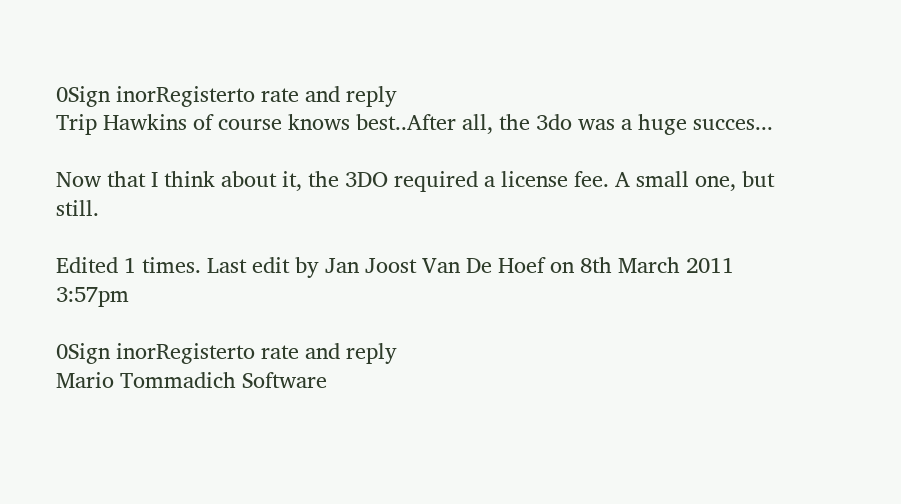0Sign inorRegisterto rate and reply
Trip Hawkins of course knows best..After all, the 3do was a huge succes...

Now that I think about it, the 3DO required a license fee. A small one, but still.

Edited 1 times. Last edit by Jan Joost Van De Hoef on 8th March 2011 3:57pm

0Sign inorRegisterto rate and reply
Mario Tommadich Software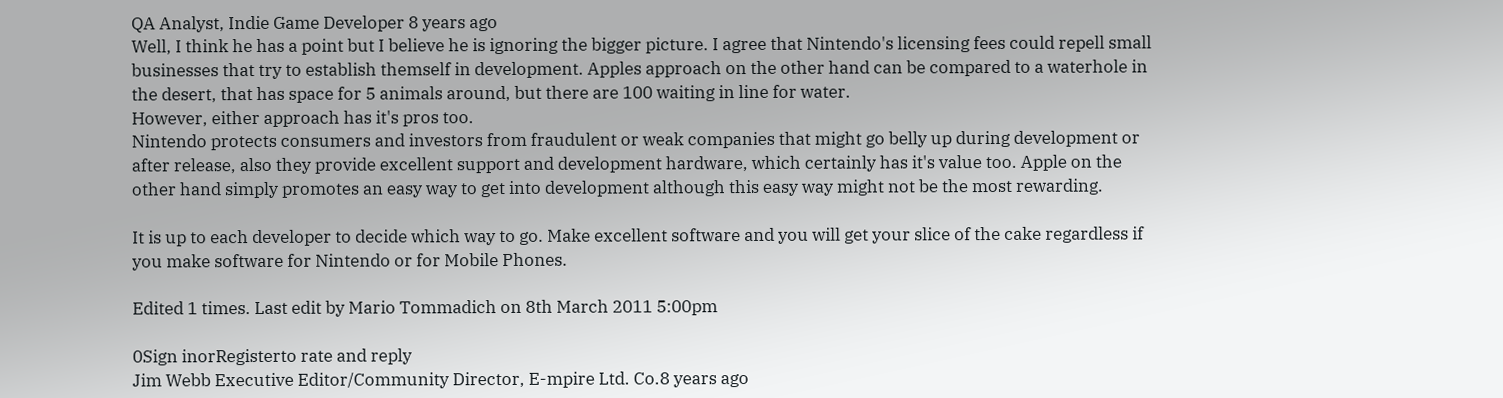QA Analyst, Indie Game Developer 8 years ago
Well, I think he has a point but I believe he is ignoring the bigger picture. I agree that Nintendo's licensing fees could repell small businesses that try to establish themself in development. Apples approach on the other hand can be compared to a waterhole in the desert, that has space for 5 animals around, but there are 100 waiting in line for water.
However, either approach has it's pros too.
Nintendo protects consumers and investors from fraudulent or weak companies that might go belly up during development or after release, also they provide excellent support and development hardware, which certainly has it's value too. Apple on the other hand simply promotes an easy way to get into development although this easy way might not be the most rewarding.

It is up to each developer to decide which way to go. Make excellent software and you will get your slice of the cake regardless if you make software for Nintendo or for Mobile Phones.

Edited 1 times. Last edit by Mario Tommadich on 8th March 2011 5:00pm

0Sign inorRegisterto rate and reply
Jim Webb Executive Editor/Community Director, E-mpire Ltd. Co.8 years ago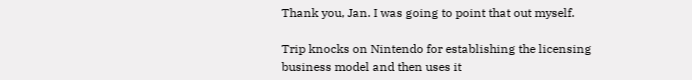Thank you, Jan. I was going to point that out myself.

Trip knocks on Nintendo for establishing the licensing business model and then uses it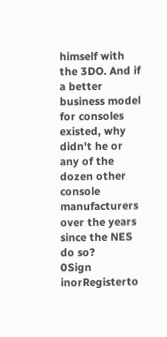himself with the 3DO. And if a better business model for consoles existed, why didn't he or any of the dozen other console manufacturers over the years since the NES do so?
0Sign inorRegisterto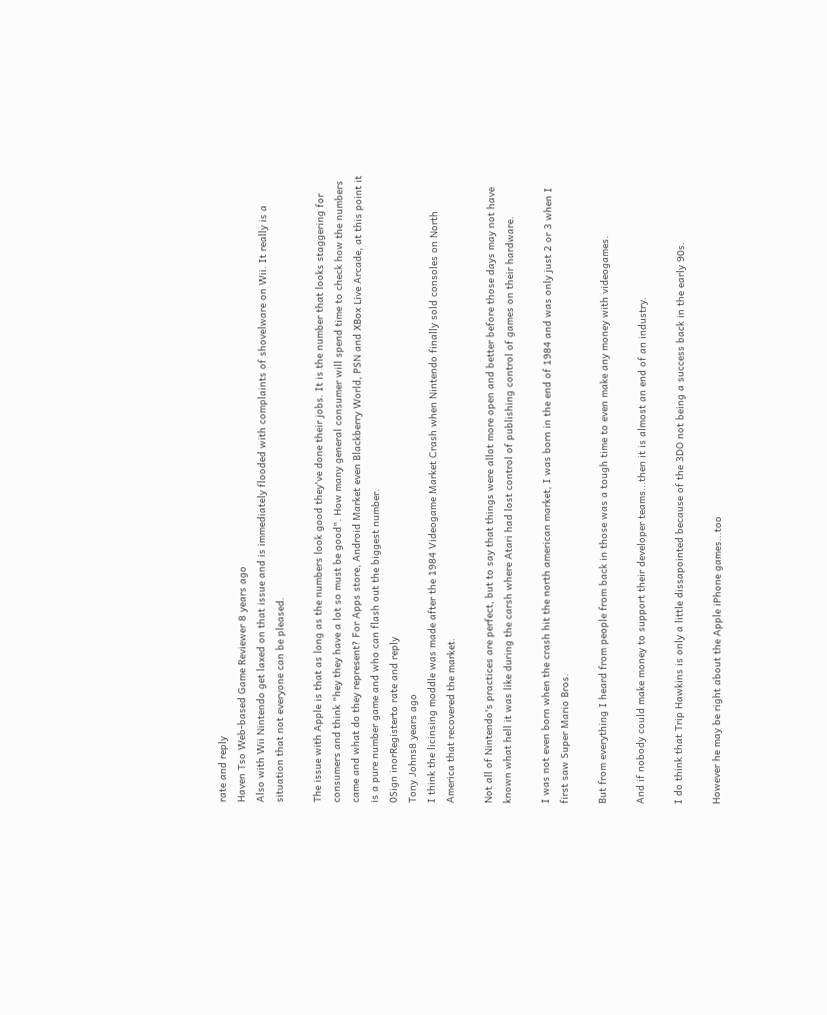rate and reply
Haven Tso Web-based Game Reviewer 8 years ago
Also with Wii Nintendo get laxed on that issue and is immediately flooded with complaints of shovelware on Wii. It really is a situation that not everyone can be pleased.

The issue with Apple is that as long as the numbers look good they've done their jobs. It is the number that looks staggering for consumers and think "hey they have a lot so must be good". How many general consumer will spend time to check how the numbers came and what do they represent? For Apps store, Android Market even Blackberry World, PSN and XBox Live Arcade, at this point it is a pure number game and who can flash out the biggest number.
0Sign inorRegisterto rate and reply
Tony Johns8 years ago
I think the licinsing moddle was made after the 1984 Videogame Market Crash when Nintendo finally sold consoles on North America that recovered the market.

Not all of Nintendo's practices are perfect, but to say that things were allot more open and better before those days may not have known what hell it was like during the carsh where Atari had lost control of publishing control of games on their hardware.

I was not even born when the crash hit the north american market, I was born in the end of 1984 and was only just 2 or 3 when I first saw Super Mario Bros.

But from everything I heard from people from back in those was a tough time to even make any money with videogames.

And if nobody could make money to support their developer teams...then it is almost an end of an industry.

I do think that Trip Hawkins is only a little dissapointed because of the 3DO not being a success back in the early 90s.

However he may be right about the Apple iPhone games...too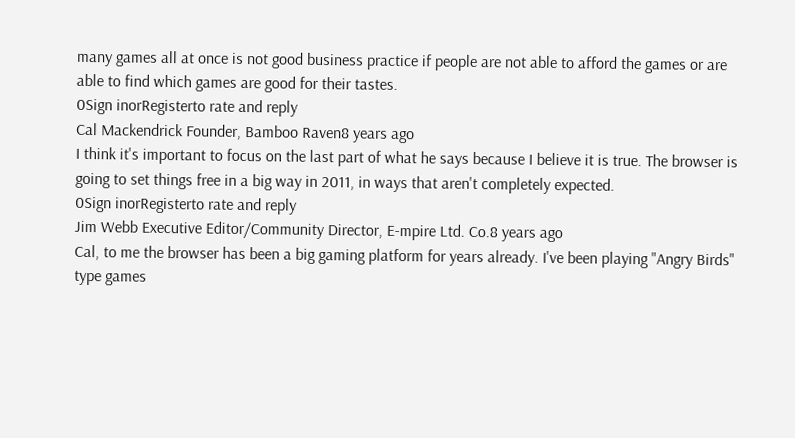many games all at once is not good business practice if people are not able to afford the games or are able to find which games are good for their tastes.
0Sign inorRegisterto rate and reply
Cal Mackendrick Founder, Bamboo Raven8 years ago
I think it's important to focus on the last part of what he says because I believe it is true. The browser is going to set things free in a big way in 2011, in ways that aren't completely expected.
0Sign inorRegisterto rate and reply
Jim Webb Executive Editor/Community Director, E-mpire Ltd. Co.8 years ago
Cal, to me the browser has been a big gaming platform for years already. I've been playing "Angry Birds" type games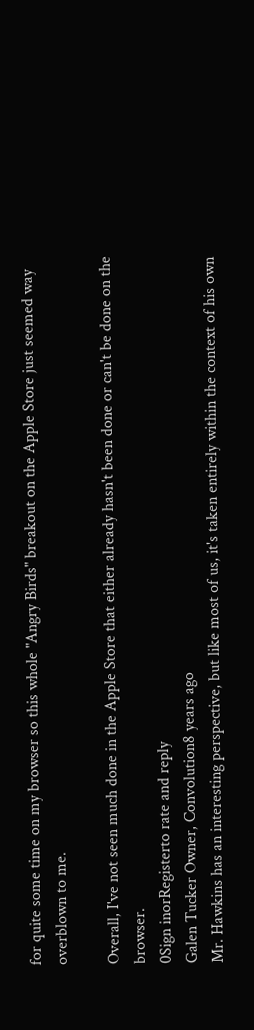for quite some time on my browser so this whole "Angry Birds" breakout on the Apple Store just seemed way overblown to me.

Overall, I've not seen much done in the Apple Store that either already hasn't been done or can't be done on the browser.
0Sign inorRegisterto rate and reply
Galen Tucker Owner, Convolution8 years ago
Mr. Hawkins has an interesting perspective, but like most of us, it's taken entirely within the context of his own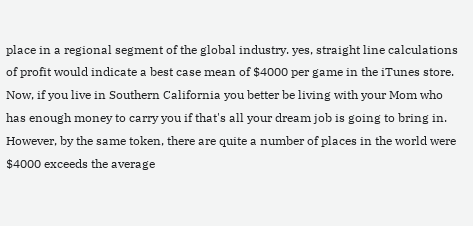place in a regional segment of the global industry. yes, straight line calculations of profit would indicate a best case mean of $4000 per game in the iTunes store. Now, if you live in Southern California you better be living with your Mom who has enough money to carry you if that's all your dream job is going to bring in. However, by the same token, there are quite a number of places in the world were $4000 exceeds the average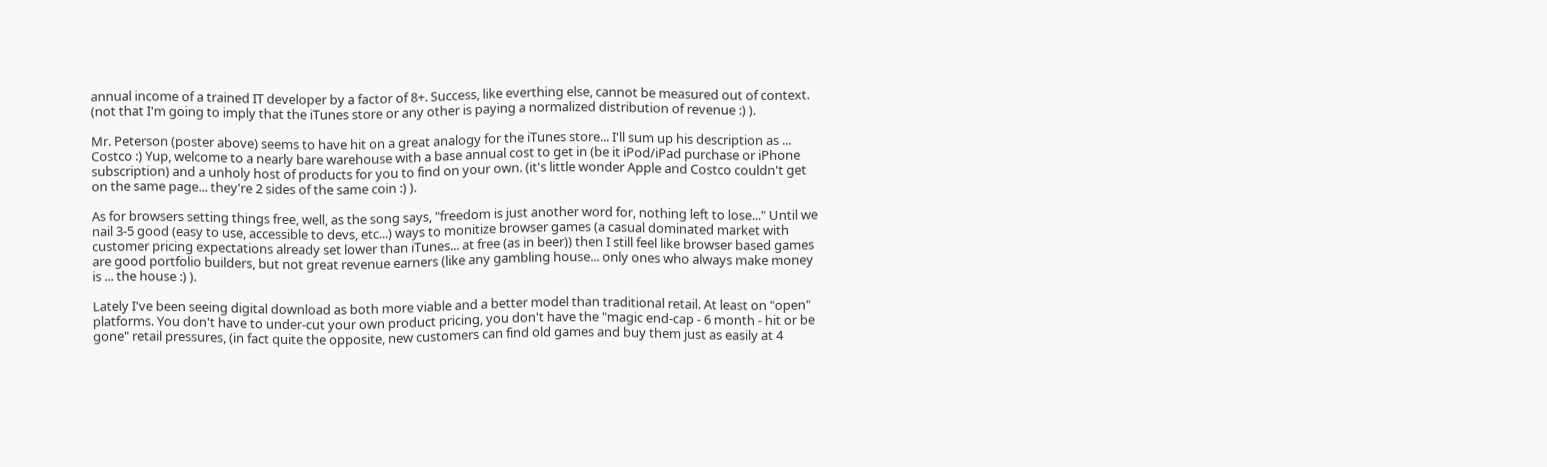annual income of a trained IT developer by a factor of 8+. Success, like everthing else, cannot be measured out of context. (not that I'm going to imply that the iTunes store or any other is paying a normalized distribution of revenue :) ).

Mr. Peterson (poster above) seems to have hit on a great analogy for the iTunes store... I'll sum up his description as ... Costco :) Yup, welcome to a nearly bare warehouse with a base annual cost to get in (be it iPod/iPad purchase or iPhone subscription) and a unholy host of products for you to find on your own. (it's little wonder Apple and Costco couldn't get on the same page... they're 2 sides of the same coin :) ).

As for browsers setting things free, well, as the song says, "freedom is just another word for, nothing left to lose..." Until we nail 3-5 good (easy to use, accessible to devs, etc...) ways to monitize browser games (a casual dominated market with customer pricing expectations already set lower than iTunes... at free (as in beer)) then I still feel like browser based games are good portfolio builders, but not great revenue earners (like any gambling house... only ones who always make money is ... the house :) ).

Lately I've been seeing digital download as both more viable and a better model than traditional retail. At least on "open" platforms. You don't have to under-cut your own product pricing, you don't have the "magic end-cap - 6 month - hit or be gone" retail pressures, (in fact quite the opposite, new customers can find old games and buy them just as easily at 4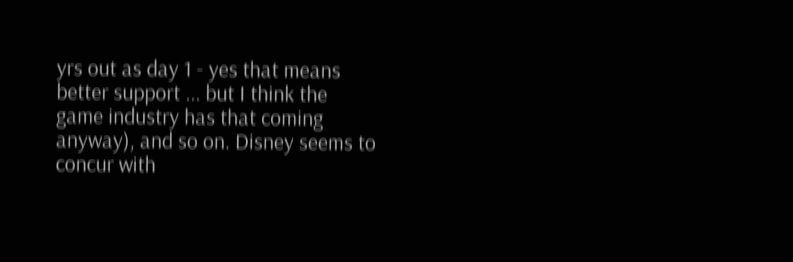yrs out as day 1 - yes that means better support ... but I think the game industry has that coming anyway), and so on. Disney seems to concur with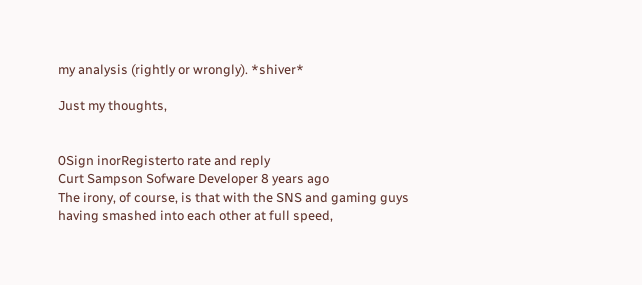my analysis (rightly or wrongly). *shiver*

Just my thoughts,


0Sign inorRegisterto rate and reply
Curt Sampson Sofware Developer 8 years ago
The irony, of course, is that with the SNS and gaming guys having smashed into each other at full speed,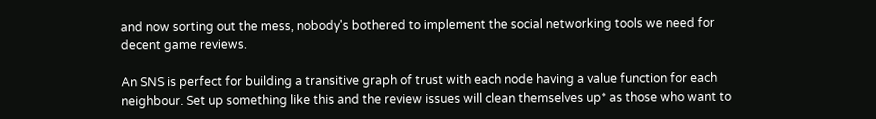and now sorting out the mess, nobody's bothered to implement the social networking tools we need for decent game reviews.

An SNS is perfect for building a transitive graph of trust with each node having a value function for each neighbour. Set up something like this and the review issues will clean themselves up* as those who want to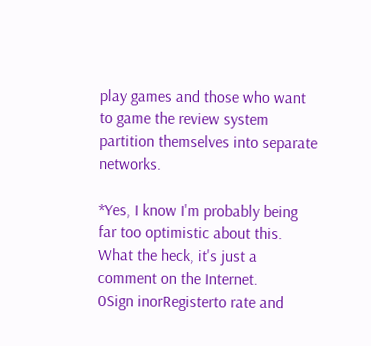play games and those who want to game the review system partition themselves into separate networks.

*Yes, I know I'm probably being far too optimistic about this. What the heck, it's just a comment on the Internet.
0Sign inorRegisterto rate and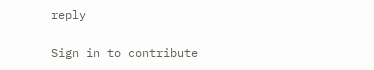reply

Sign in to contribute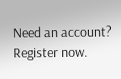Need an account? Register now.